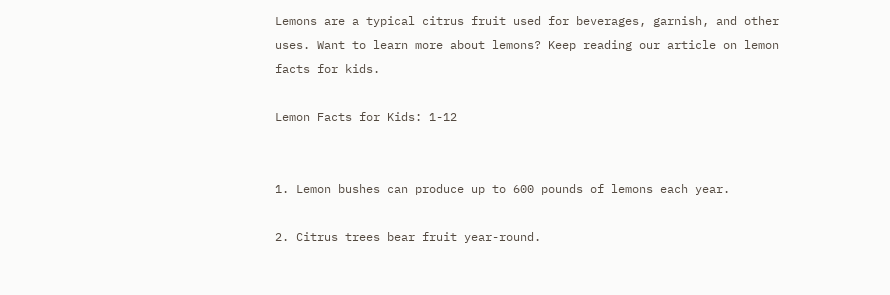Lemons are a typical citrus fruit used for beverages, garnish, and other uses. Want to learn more about lemons? Keep reading our article on lemon facts for kids.

Lemon Facts for Kids: 1-12


1. Lemon bushes can produce up to 600 pounds of lemons each year.

2. Citrus trees bear fruit year-round.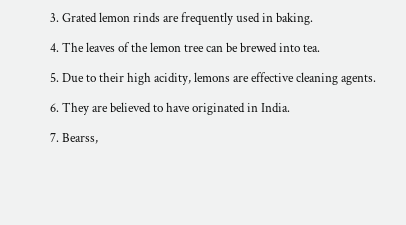3. Grated lemon rinds are frequently used in baking.

4. The leaves of the lemon tree can be brewed into tea.

5. Due to their high acidity, lemons are effective cleaning agents.

6. They are believed to have originated in India.

7. Bearss,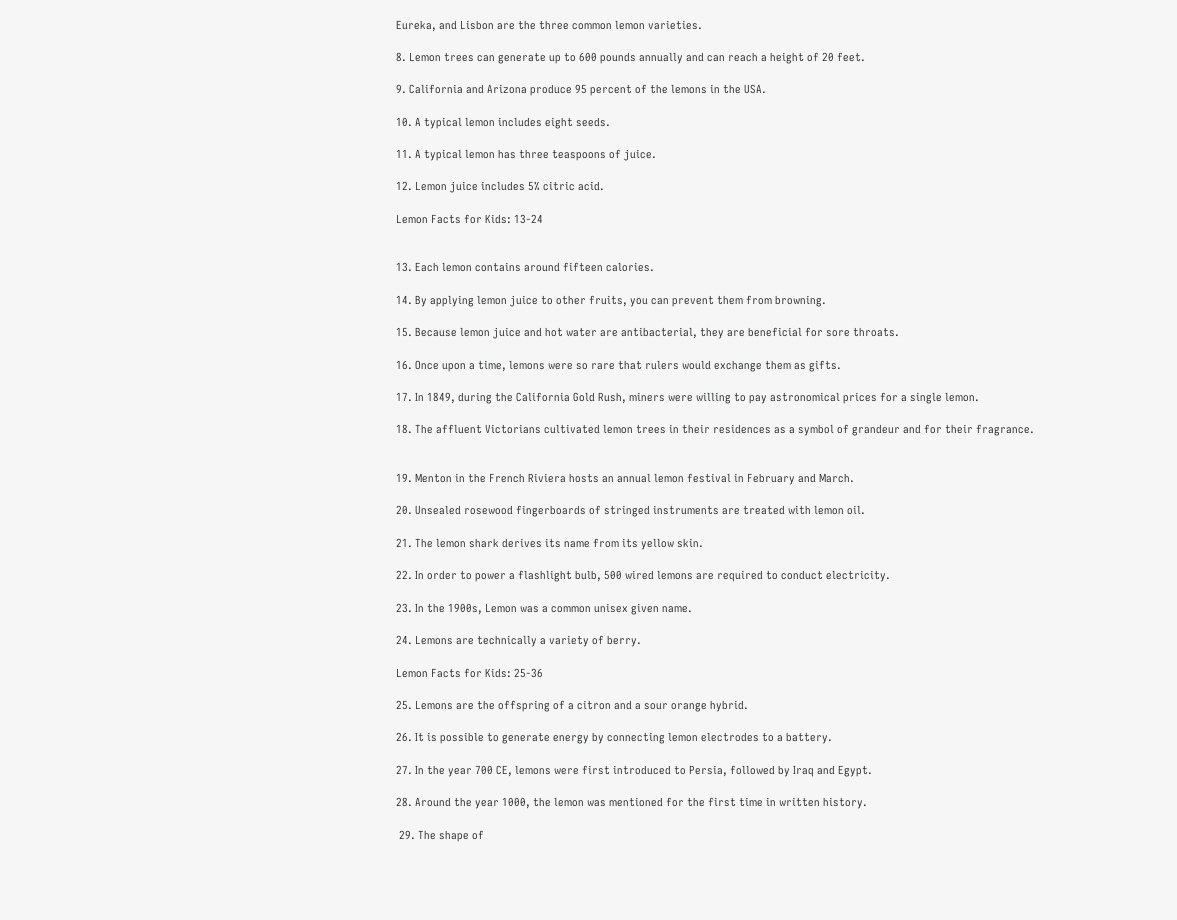Eureka, and Lisbon are the three common lemon varieties.

8. Lemon trees can generate up to 600 pounds annually and can reach a height of 20 feet.

9. California and Arizona produce 95 percent of the lemons in the USA.

10. A typical lemon includes eight seeds.

11. A typical lemon has three teaspoons of juice.

12. Lemon juice includes 5% citric acid.

Lemon Facts for Kids: 13-24


13. Each lemon contains around fifteen calories.

14. By applying lemon juice to other fruits, you can prevent them from browning.

15. Because lemon juice and hot water are antibacterial, they are beneficial for sore throats.

16. Once upon a time, lemons were so rare that rulers would exchange them as gifts.

17. In 1849, during the California Gold Rush, miners were willing to pay astronomical prices for a single lemon.

18. The affluent Victorians cultivated lemon trees in their residences as a symbol of grandeur and for their fragrance.


19. Menton in the French Riviera hosts an annual lemon festival in February and March.

20. Unsealed rosewood fingerboards of stringed instruments are treated with lemon oil.

21. The lemon shark derives its name from its yellow skin.

22. In order to power a flashlight bulb, 500 wired lemons are required to conduct electricity.

23. In the 1900s, Lemon was a common unisex given name.

24. Lemons are technically a variety of berry.

Lemon Facts for Kids: 25-36

25. Lemons are the offspring of a citron and a sour orange hybrid.

26. It is possible to generate energy by connecting lemon electrodes to a battery.

27. In the year 700 CE, lemons were first introduced to Persia, followed by Iraq and Egypt.

28. Around the year 1000, the lemon was mentioned for the first time in written history.

 29. The shape of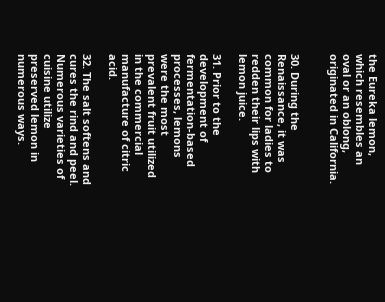the Eureka lemon, which resembles an oval or an oblong, originated in California.


30. During the Renaissance, it was common for ladies to redden their lips with lemon juice.

31. Prior to the development of fermentation-based processes, lemons were the most prevalent fruit utilized in the commercial manufacture of citric acid.

32. The salt softens and cures the rind and peel. Numerous varieties of cuisine utilize preserved lemon in numerous ways.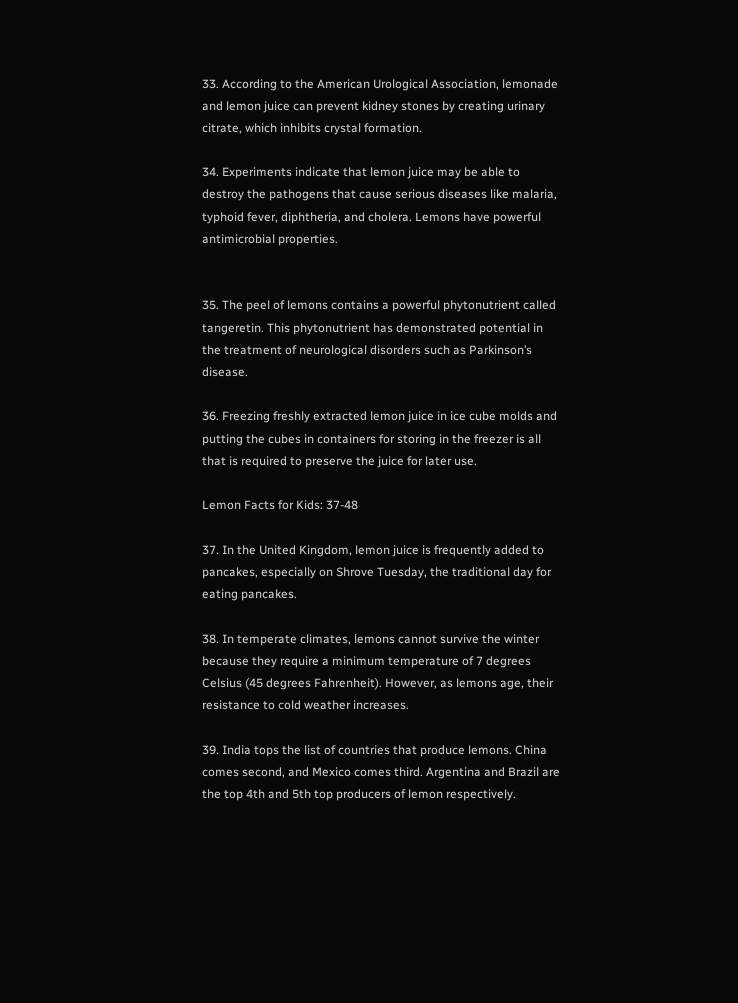33. According to the American Urological Association, lemonade and lemon juice can prevent kidney stones by creating urinary citrate, which inhibits crystal formation.

34. Experiments indicate that lemon juice may be able to destroy the pathogens that cause serious diseases like malaria, typhoid fever, diphtheria, and cholera. Lemons have powerful antimicrobial properties.


35. The peel of lemons contains a powerful phytonutrient called tangeretin. This phytonutrient has demonstrated potential in the treatment of neurological disorders such as Parkinson’s disease.

36. Freezing freshly extracted lemon juice in ice cube molds and putting the cubes in containers for storing in the freezer is all that is required to preserve the juice for later use.

Lemon Facts for Kids: 37-48

37. In the United Kingdom, lemon juice is frequently added to pancakes, especially on Shrove Tuesday, the traditional day for eating pancakes.

38. In temperate climates, lemons cannot survive the winter because they require a minimum temperature of 7 degrees Celsius (45 degrees Fahrenheit). However, as lemons age, their resistance to cold weather increases.

39. India tops the list of countries that produce lemons. China comes second, and Mexico comes third. Argentina and Brazil are the top 4th and 5th top producers of lemon respectively.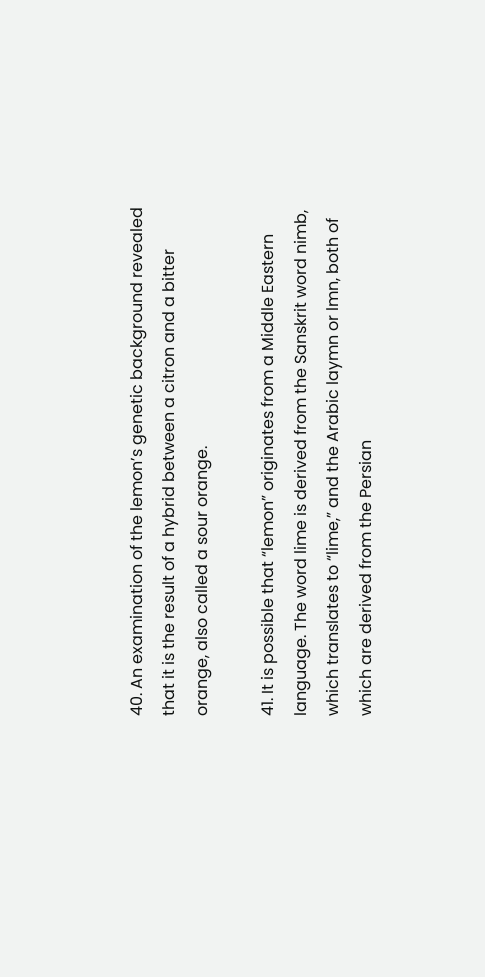40. An examination of the lemon’s genetic background revealed that it is the result of a hybrid between a citron and a bitter orange, also called a sour orange.

41. It is possible that “lemon” originates from a Middle Eastern language. The word lime is derived from the Sanskrit word nimb, which translates to “lime,” and the Arabic laymn or lmn, both of which are derived from the Persian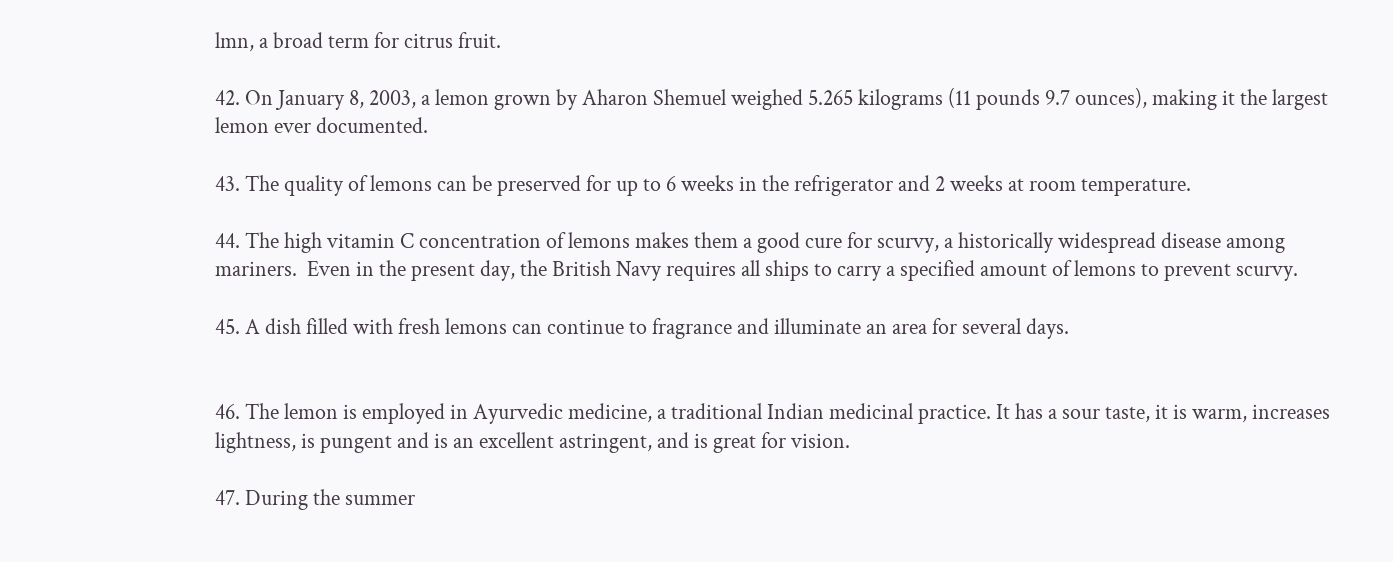lmn, a broad term for citrus fruit.

42. On January 8, 2003, a lemon grown by Aharon Shemuel weighed 5.265 kilograms (11 pounds 9.7 ounces), making it the largest lemon ever documented.

43. The quality of lemons can be preserved for up to 6 weeks in the refrigerator and 2 weeks at room temperature.

44. The high vitamin C concentration of lemons makes them a good cure for scurvy, a historically widespread disease among mariners.  Even in the present day, the British Navy requires all ships to carry a specified amount of lemons to prevent scurvy.

45. A dish filled with fresh lemons can continue to fragrance and illuminate an area for several days.


46. The lemon is employed in Ayurvedic medicine, a traditional Indian medicinal practice. It has a sour taste, it is warm, increases lightness, is pungent and is an excellent astringent, and is great for vision.

47. During the summer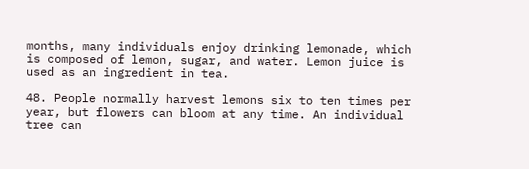months, many individuals enjoy drinking lemonade, which is composed of lemon, sugar, and water. Lemon juice is used as an ingredient in tea.

48. People normally harvest lemons six to ten times per year, but flowers can bloom at any time. An individual tree can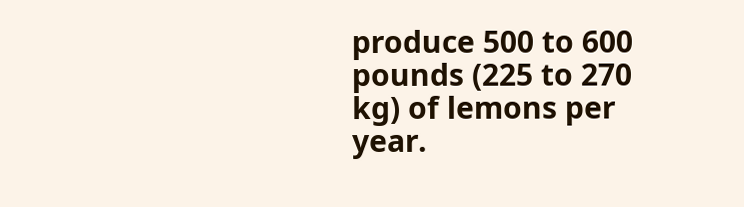produce 500 to 600 pounds (225 to 270 kg) of lemons per year.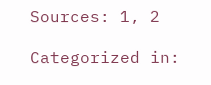Sources: 1, 2

Categorized in: